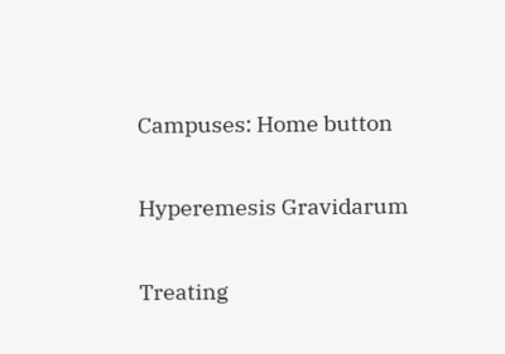Campuses: Home button

Hyperemesis Gravidarum

Treating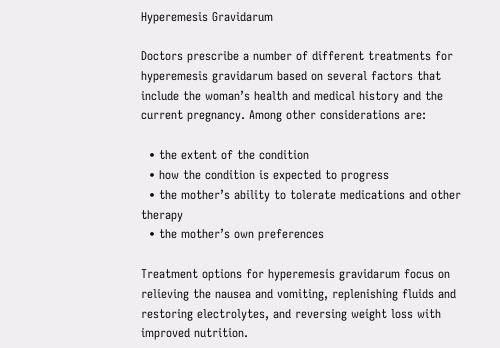Hyperemesis Gravidarum

Doctors prescribe a number of different treatments for hyperemesis gravidarum based on several factors that include the woman’s health and medical history and the current pregnancy. Among other considerations are:

  • the extent of the condition
  • how the condition is expected to progress
  • the mother’s ability to tolerate medications and other therapy
  • the mother’s own preferences

Treatment options for hyperemesis gravidarum focus on relieving the nausea and vomiting, replenishing fluids and restoring electrolytes, and reversing weight loss with improved nutrition.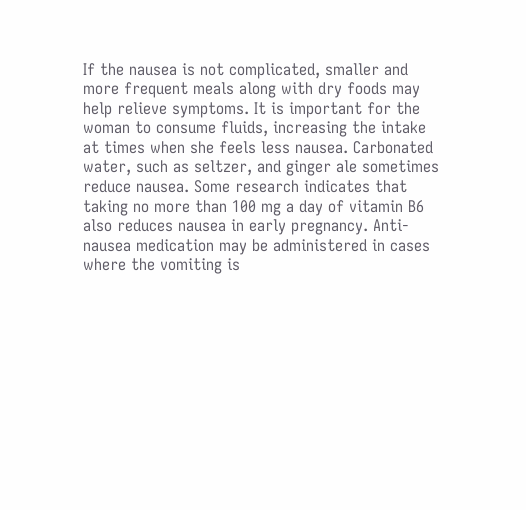If the nausea is not complicated, smaller and more frequent meals along with dry foods may help relieve symptoms. It is important for the woman to consume fluids, increasing the intake at times when she feels less nausea. Carbonated water, such as seltzer, and ginger ale sometimes reduce nausea. Some research indicates that taking no more than 100 mg a day of vitamin B6 also reduces nausea in early pregnancy. Anti-nausea medication may be administered in cases where the vomiting is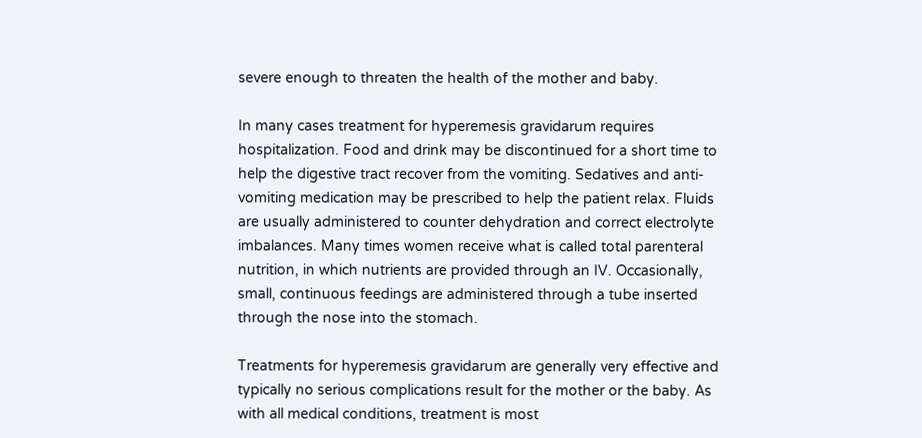severe enough to threaten the health of the mother and baby.

In many cases treatment for hyperemesis gravidarum requires hospitalization. Food and drink may be discontinued for a short time to help the digestive tract recover from the vomiting. Sedatives and anti-vomiting medication may be prescribed to help the patient relax. Fluids are usually administered to counter dehydration and correct electrolyte imbalances. Many times women receive what is called total parenteral nutrition, in which nutrients are provided through an IV. Occasionally, small, continuous feedings are administered through a tube inserted through the nose into the stomach.

Treatments for hyperemesis gravidarum are generally very effective and typically no serious complications result for the mother or the baby. As with all medical conditions, treatment is most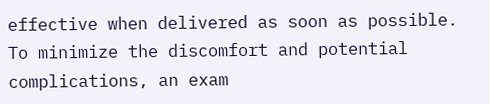effective when delivered as soon as possible. To minimize the discomfort and potential complications, an exam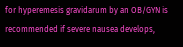for hyperemesis gravidarum by an OB/GYN is recommended if severe nausea develops,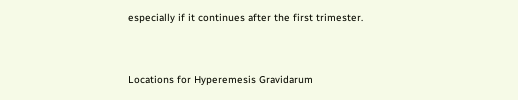especially if it continues after the first trimester.


Locations for Hyperemesis Gravidarum